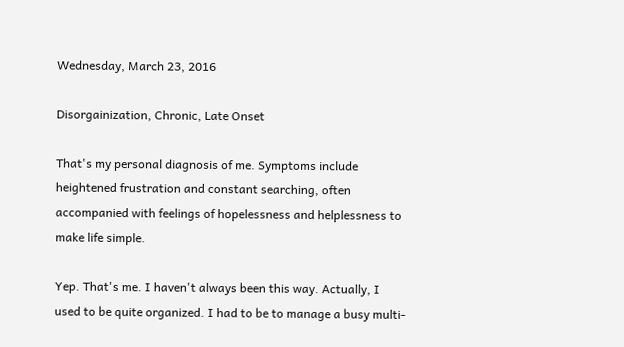Wednesday, March 23, 2016

Disorgainization, Chronic, Late Onset

That's my personal diagnosis of me. Symptoms include heightened frustration and constant searching, often accompanied with feelings of hopelessness and helplessness to make life simple.

Yep. That's me. I haven't always been this way. Actually, I used to be quite organized. I had to be to manage a busy multi-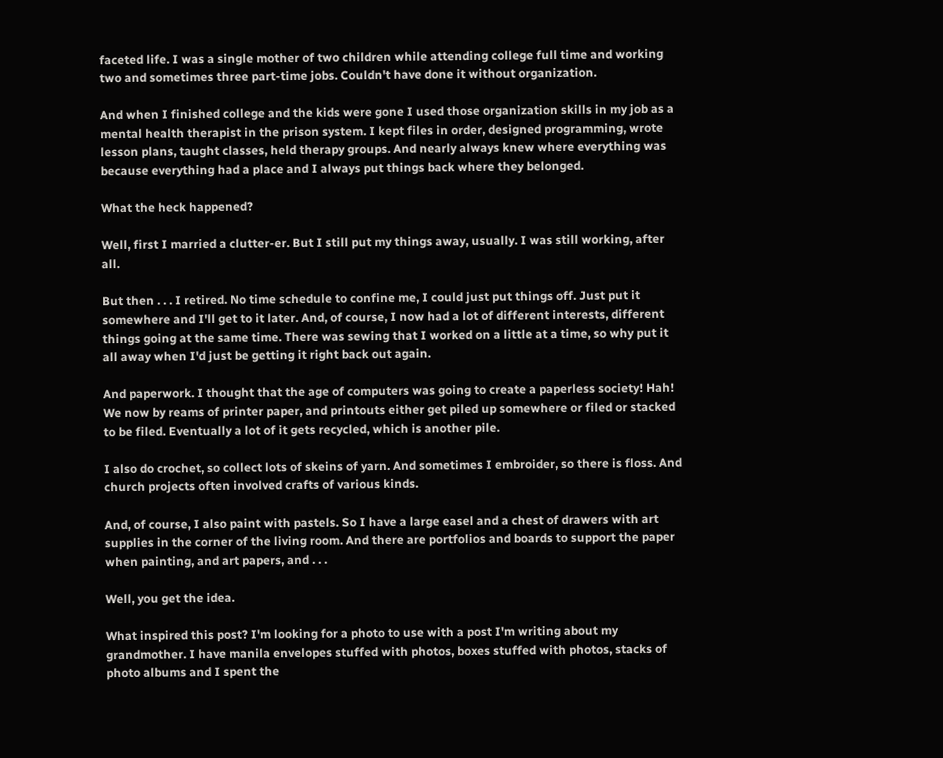faceted life. I was a single mother of two children while attending college full time and working two and sometimes three part-time jobs. Couldn't have done it without organization.

And when I finished college and the kids were gone I used those organization skills in my job as a mental health therapist in the prison system. I kept files in order, designed programming, wrote lesson plans, taught classes, held therapy groups. And nearly always knew where everything was because everything had a place and I always put things back where they belonged.

What the heck happened?

Well, first I married a clutter-er. But I still put my things away, usually. I was still working, after all.

But then . . . I retired. No time schedule to confine me, I could just put things off. Just put it somewhere and I'll get to it later. And, of course, I now had a lot of different interests, different things going at the same time. There was sewing that I worked on a little at a time, so why put it all away when I'd just be getting it right back out again.

And paperwork. I thought that the age of computers was going to create a paperless society! Hah! We now by reams of printer paper, and printouts either get piled up somewhere or filed or stacked to be filed. Eventually a lot of it gets recycled, which is another pile.

I also do crochet, so collect lots of skeins of yarn. And sometimes I embroider, so there is floss. And church projects often involved crafts of various kinds.

And, of course, I also paint with pastels. So I have a large easel and a chest of drawers with art supplies in the corner of the living room. And there are portfolios and boards to support the paper when painting, and art papers, and . . .

Well, you get the idea.

What inspired this post? I'm looking for a photo to use with a post I'm writing about my grandmother. I have manila envelopes stuffed with photos, boxes stuffed with photos, stacks of photo albums and I spent the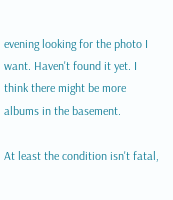evening looking for the photo I want. Haven't found it yet. I think there might be more albums in the basement.

At least the condition isn't fatal,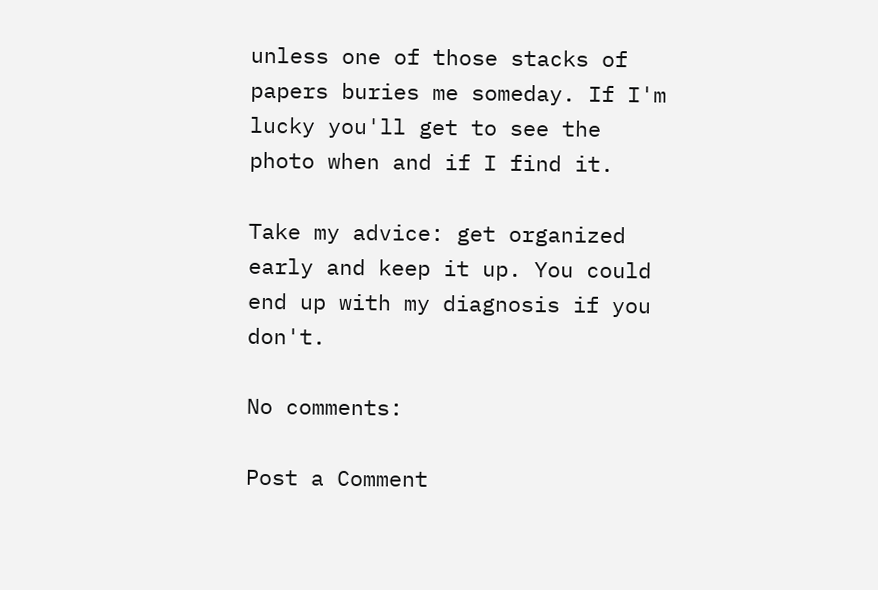unless one of those stacks of papers buries me someday. If I'm lucky you'll get to see the photo when and if I find it.

Take my advice: get organized early and keep it up. You could end up with my diagnosis if you don't.

No comments:

Post a Comment